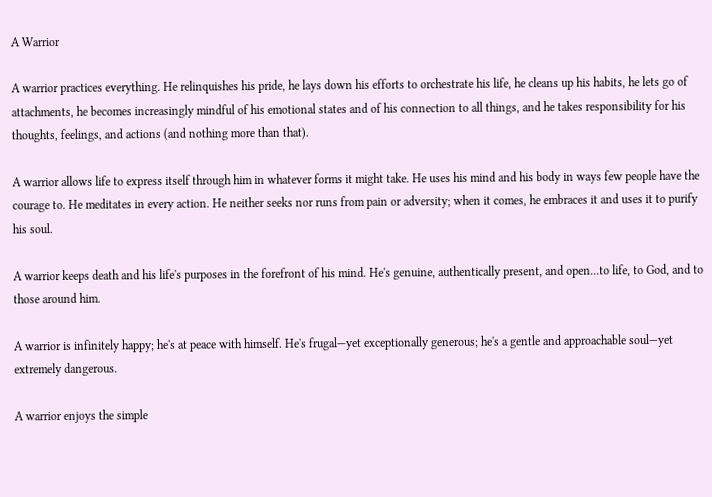A Warrior

A warrior practices everything. He relinquishes his pride, he lays down his efforts to orchestrate his life, he cleans up his habits, he lets go of attachments, he becomes increasingly mindful of his emotional states and of his connection to all things, and he takes responsibility for his thoughts, feelings, and actions (and nothing more than that).

A warrior allows life to express itself through him in whatever forms it might take. He uses his mind and his body in ways few people have the courage to. He meditates in every action. He neither seeks nor runs from pain or adversity; when it comes, he embraces it and uses it to purify his soul.

A warrior keeps death and his life's purposes in the forefront of his mind. He's genuine, authentically present, and open...to life, to God, and to those around him.

A warrior is infinitely happy; he's at peace with himself. He's frugal—yet exceptionally generous; he's a gentle and approachable soul—yet extremely dangerous.

A warrior enjoys the simple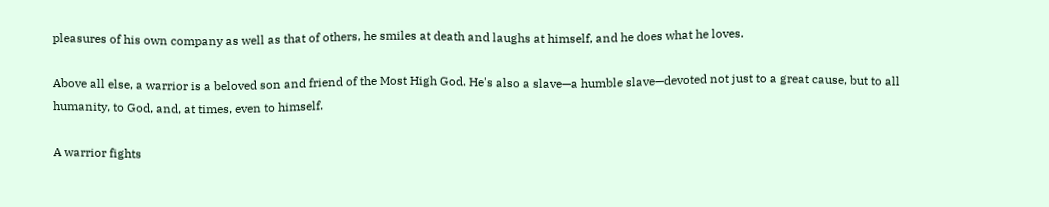pleasures of his own company as well as that of others, he smiles at death and laughs at himself, and he does what he loves.

Above all else, a warrior is a beloved son and friend of the Most High God. He's also a slave—a humble slave—devoted not just to a great cause, but to all humanity, to God, and, at times, even to himself.

A warrior fights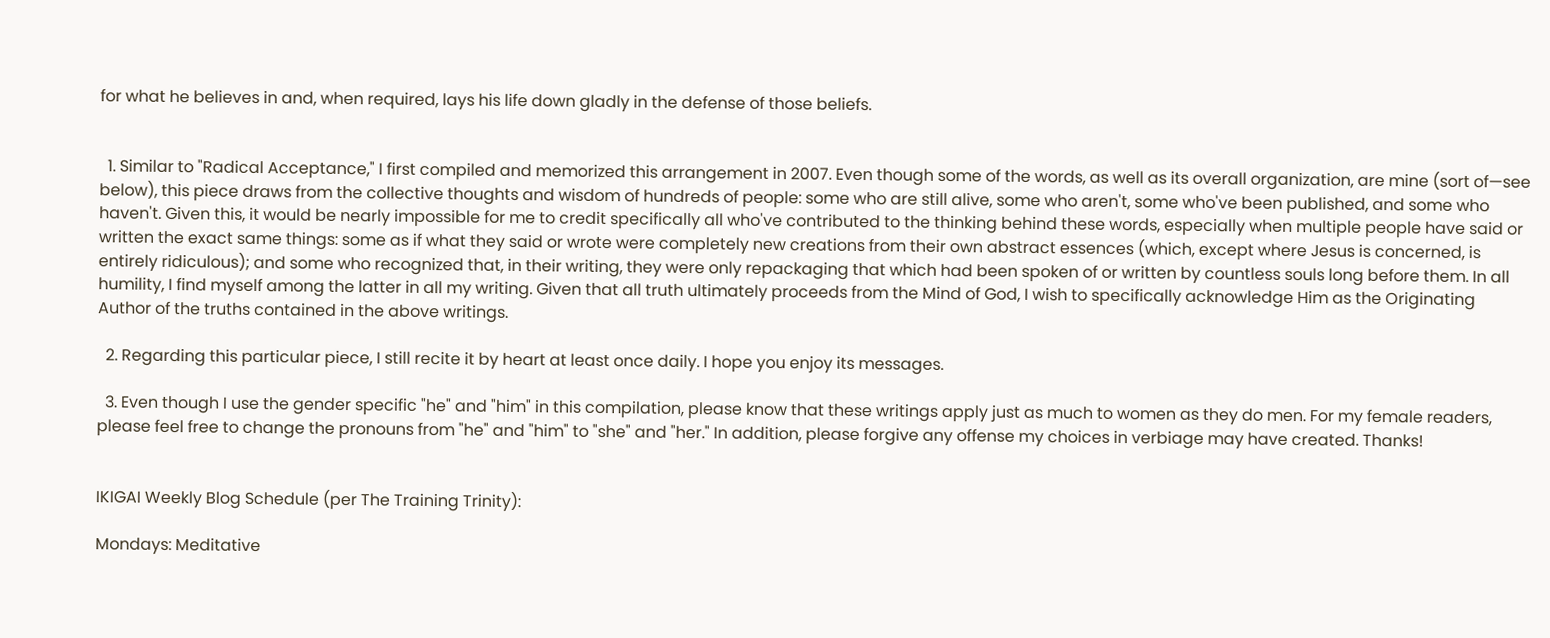for what he believes in and, when required, lays his life down gladly in the defense of those beliefs.


  1. Similar to "Radical Acceptance," I first compiled and memorized this arrangement in 2007. Even though some of the words, as well as its overall organization, are mine (sort of—see below), this piece draws from the collective thoughts and wisdom of hundreds of people: some who are still alive, some who aren't, some who've been published, and some who haven't. Given this, it would be nearly impossible for me to credit specifically all who've contributed to the thinking behind these words, especially when multiple people have said or written the exact same things: some as if what they said or wrote were completely new creations from their own abstract essences (which, except where Jesus is concerned, is entirely ridiculous); and some who recognized that, in their writing, they were only repackaging that which had been spoken of or written by countless souls long before them. In all humility, I find myself among the latter in all my writing. Given that all truth ultimately proceeds from the Mind of God, I wish to specifically acknowledge Him as the Originating Author of the truths contained in the above writings.

  2. Regarding this particular piece, I still recite it by heart at least once daily. I hope you enjoy its messages.

  3. Even though I use the gender specific "he" and "him" in this compilation, please know that these writings apply just as much to women as they do men. For my female readers, please feel free to change the pronouns from "he" and "him" to "she" and "her." In addition, please forgive any offense my choices in verbiage may have created. Thanks!


IKIGAI Weekly Blog Schedule (per The Training Trinity):

Mondays: Meditative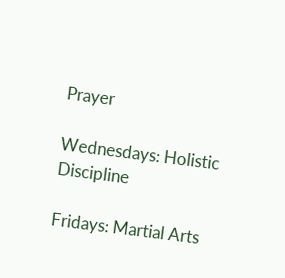Prayer

Wednesdays: Holistic Discipline

Fridays: Martial Arts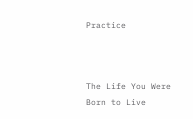Practice



The Life You Were Born to Live